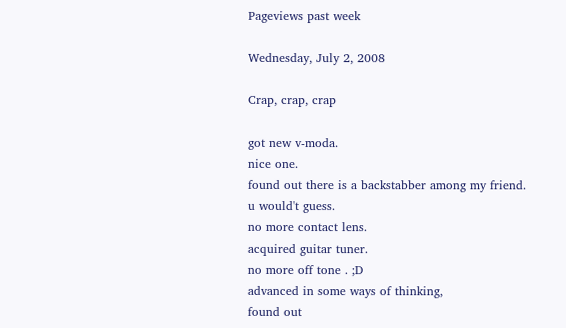Pageviews past week

Wednesday, July 2, 2008

Crap, crap, crap

got new v-moda.
nice one.
found out there is a backstabber among my friend.
u would't guess.
no more contact lens.
acquired guitar tuner.
no more off tone . ;D
advanced in some ways of thinking,
found out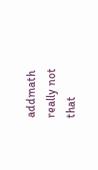addmath really not that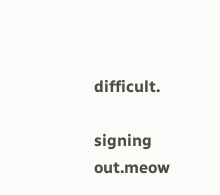difficult.

signing out.meow